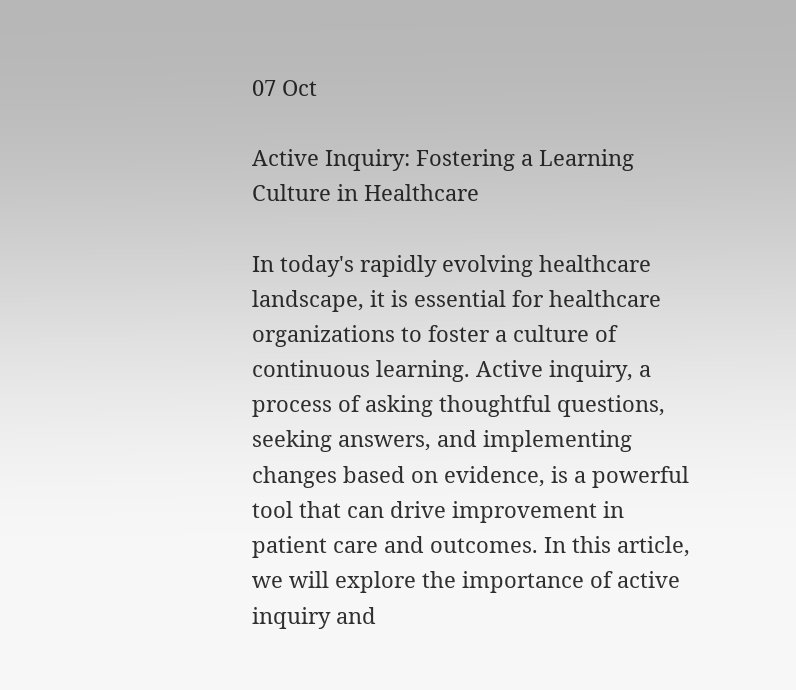07 Oct

Active Inquiry: Fostering a Learning Culture in Healthcare

In today's rapidly evolving healthcare landscape, it is essential for healthcare organizations to foster a culture of continuous learning. Active inquiry, a process of asking thoughtful questions, seeking answers, and implementing changes based on evidence, is a powerful tool that can drive improvement in patient care and outcomes. In this article, we will explore the importance of active inquiry and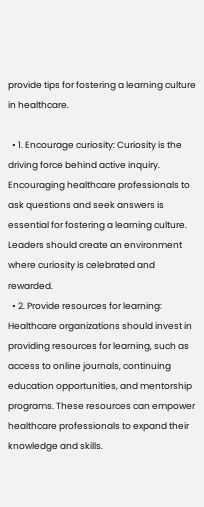provide tips for fostering a learning culture in healthcare.

  • 1. Encourage curiosity: Curiosity is the driving force behind active inquiry. Encouraging healthcare professionals to ask questions and seek answers is essential for fostering a learning culture. Leaders should create an environment where curiosity is celebrated and rewarded.
  • 2. Provide resources for learning: Healthcare organizations should invest in providing resources for learning, such as access to online journals, continuing education opportunities, and mentorship programs. These resources can empower healthcare professionals to expand their knowledge and skills.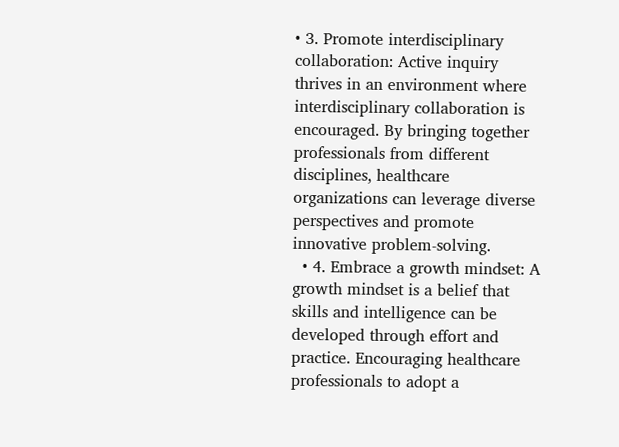• 3. Promote interdisciplinary collaboration: Active inquiry thrives in an environment where interdisciplinary collaboration is encouraged. By bringing together professionals from different disciplines, healthcare organizations can leverage diverse perspectives and promote innovative problem-solving.
  • 4. Embrace a growth mindset: A growth mindset is a belief that skills and intelligence can be developed through effort and practice. Encouraging healthcare professionals to adopt a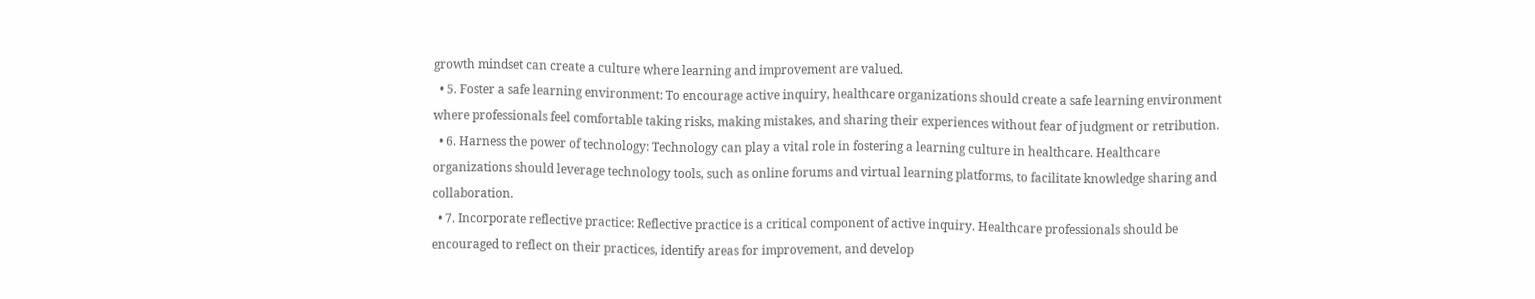growth mindset can create a culture where learning and improvement are valued.
  • 5. Foster a safe learning environment: To encourage active inquiry, healthcare organizations should create a safe learning environment where professionals feel comfortable taking risks, making mistakes, and sharing their experiences without fear of judgment or retribution.
  • 6. Harness the power of technology: Technology can play a vital role in fostering a learning culture in healthcare. Healthcare organizations should leverage technology tools, such as online forums and virtual learning platforms, to facilitate knowledge sharing and collaboration.
  • 7. Incorporate reflective practice: Reflective practice is a critical component of active inquiry. Healthcare professionals should be encouraged to reflect on their practices, identify areas for improvement, and develop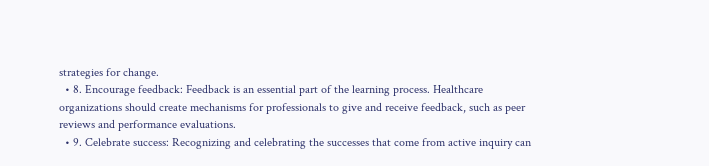strategies for change.
  • 8. Encourage feedback: Feedback is an essential part of the learning process. Healthcare organizations should create mechanisms for professionals to give and receive feedback, such as peer reviews and performance evaluations.
  • 9. Celebrate success: Recognizing and celebrating the successes that come from active inquiry can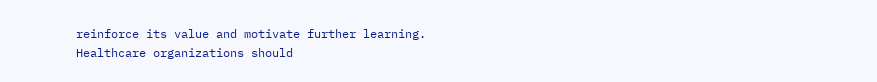reinforce its value and motivate further learning. Healthcare organizations should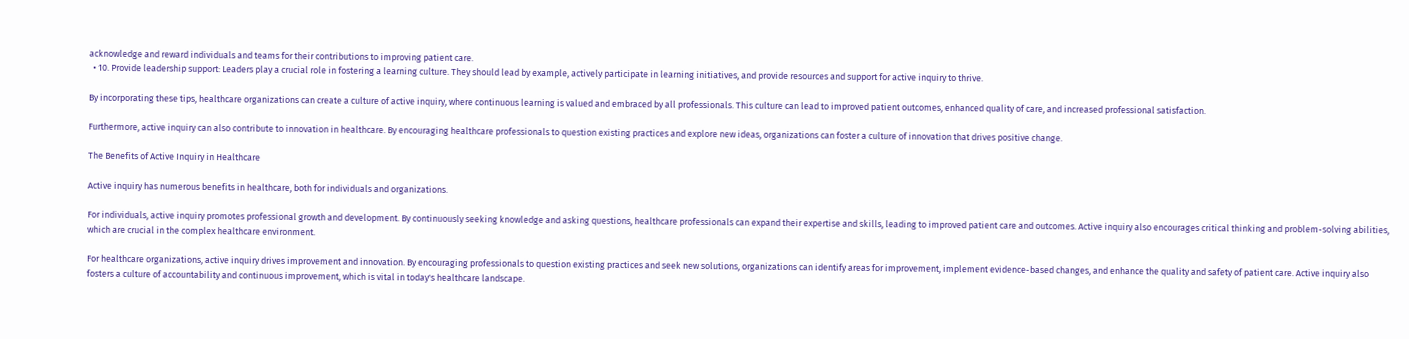acknowledge and reward individuals and teams for their contributions to improving patient care.
  • 10. Provide leadership support: Leaders play a crucial role in fostering a learning culture. They should lead by example, actively participate in learning initiatives, and provide resources and support for active inquiry to thrive.

By incorporating these tips, healthcare organizations can create a culture of active inquiry, where continuous learning is valued and embraced by all professionals. This culture can lead to improved patient outcomes, enhanced quality of care, and increased professional satisfaction.

Furthermore, active inquiry can also contribute to innovation in healthcare. By encouraging healthcare professionals to question existing practices and explore new ideas, organizations can foster a culture of innovation that drives positive change.

The Benefits of Active Inquiry in Healthcare

Active inquiry has numerous benefits in healthcare, both for individuals and organizations.

For individuals, active inquiry promotes professional growth and development. By continuously seeking knowledge and asking questions, healthcare professionals can expand their expertise and skills, leading to improved patient care and outcomes. Active inquiry also encourages critical thinking and problem-solving abilities, which are crucial in the complex healthcare environment.

For healthcare organizations, active inquiry drives improvement and innovation. By encouraging professionals to question existing practices and seek new solutions, organizations can identify areas for improvement, implement evidence-based changes, and enhance the quality and safety of patient care. Active inquiry also fosters a culture of accountability and continuous improvement, which is vital in today's healthcare landscape.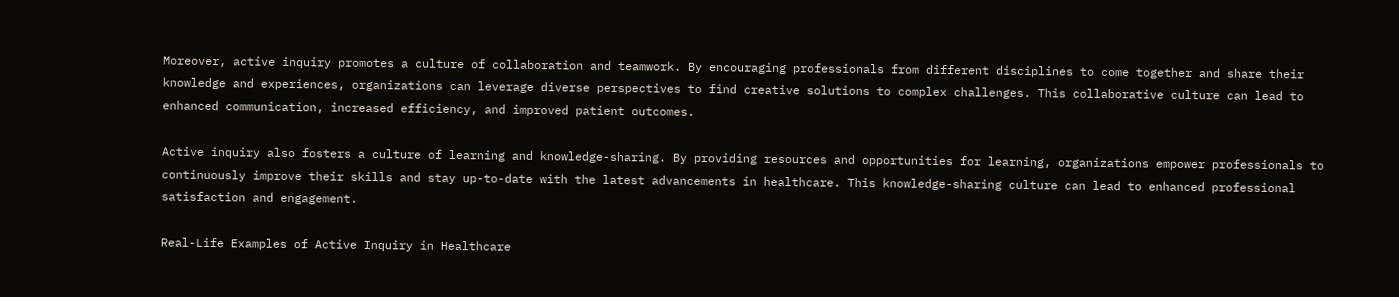Moreover, active inquiry promotes a culture of collaboration and teamwork. By encouraging professionals from different disciplines to come together and share their knowledge and experiences, organizations can leverage diverse perspectives to find creative solutions to complex challenges. This collaborative culture can lead to enhanced communication, increased efficiency, and improved patient outcomes.

Active inquiry also fosters a culture of learning and knowledge-sharing. By providing resources and opportunities for learning, organizations empower professionals to continuously improve their skills and stay up-to-date with the latest advancements in healthcare. This knowledge-sharing culture can lead to enhanced professional satisfaction and engagement.

Real-Life Examples of Active Inquiry in Healthcare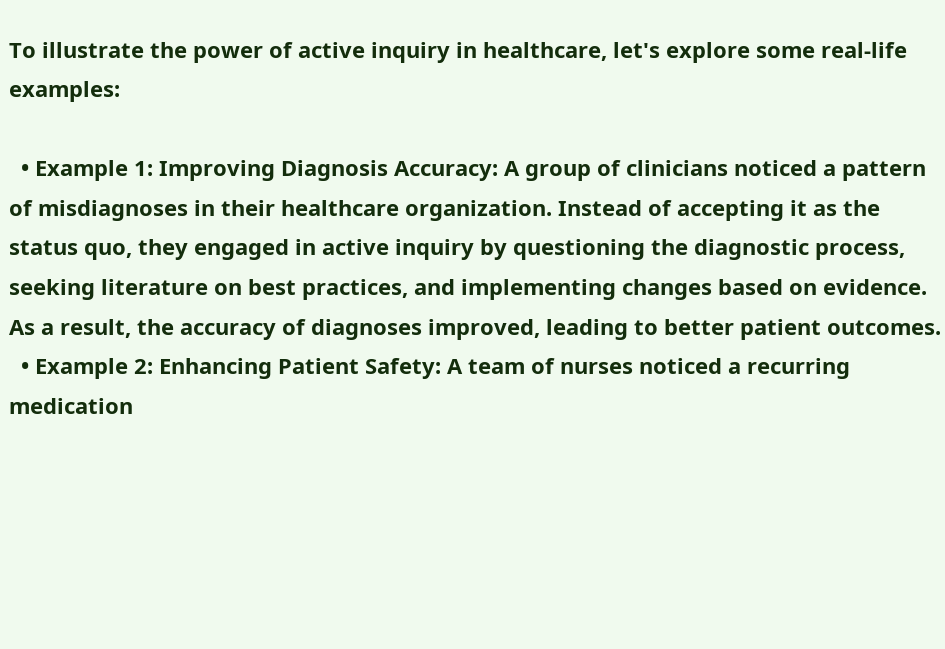To illustrate the power of active inquiry in healthcare, let's explore some real-life examples:

  • Example 1: Improving Diagnosis Accuracy: A group of clinicians noticed a pattern of misdiagnoses in their healthcare organization. Instead of accepting it as the status quo, they engaged in active inquiry by questioning the diagnostic process, seeking literature on best practices, and implementing changes based on evidence. As a result, the accuracy of diagnoses improved, leading to better patient outcomes.
  • Example 2: Enhancing Patient Safety: A team of nurses noticed a recurring medication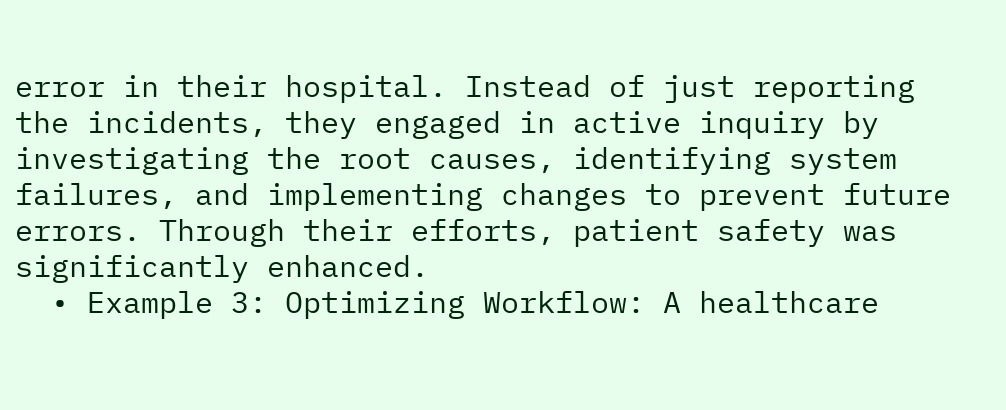error in their hospital. Instead of just reporting the incidents, they engaged in active inquiry by investigating the root causes, identifying system failures, and implementing changes to prevent future errors. Through their efforts, patient safety was significantly enhanced.
  • Example 3: Optimizing Workflow: A healthcare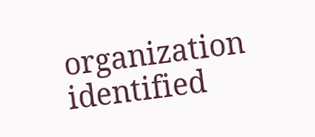organization identified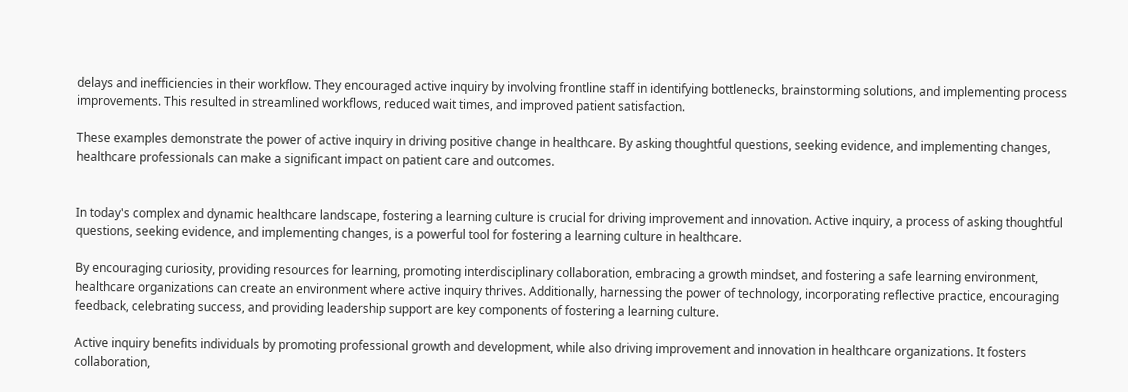delays and inefficiencies in their workflow. They encouraged active inquiry by involving frontline staff in identifying bottlenecks, brainstorming solutions, and implementing process improvements. This resulted in streamlined workflows, reduced wait times, and improved patient satisfaction.

These examples demonstrate the power of active inquiry in driving positive change in healthcare. By asking thoughtful questions, seeking evidence, and implementing changes, healthcare professionals can make a significant impact on patient care and outcomes.


In today's complex and dynamic healthcare landscape, fostering a learning culture is crucial for driving improvement and innovation. Active inquiry, a process of asking thoughtful questions, seeking evidence, and implementing changes, is a powerful tool for fostering a learning culture in healthcare.

By encouraging curiosity, providing resources for learning, promoting interdisciplinary collaboration, embracing a growth mindset, and fostering a safe learning environment, healthcare organizations can create an environment where active inquiry thrives. Additionally, harnessing the power of technology, incorporating reflective practice, encouraging feedback, celebrating success, and providing leadership support are key components of fostering a learning culture.

Active inquiry benefits individuals by promoting professional growth and development, while also driving improvement and innovation in healthcare organizations. It fosters collaboration,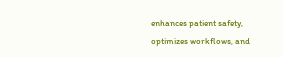enhances patient safety, optimizes workflows, and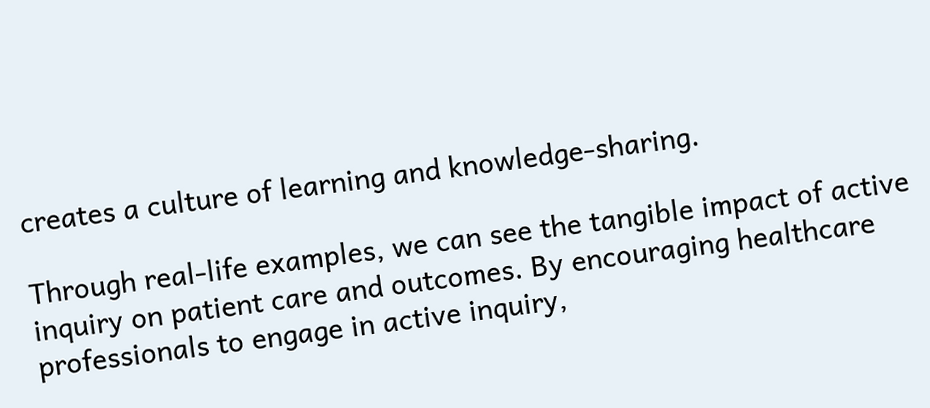creates a culture of learning and knowledge-sharing.

Through real-life examples, we can see the tangible impact of active inquiry on patient care and outcomes. By encouraging healthcare professionals to engage in active inquiry,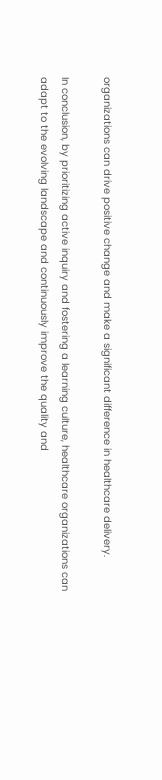organizations can drive positive change and make a significant difference in healthcare delivery.

In conclusion, by prioritizing active inquiry and fostering a learning culture, healthcare organizations can adapt to the evolving landscape and continuously improve the quality and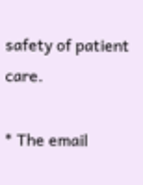safety of patient care.

* The email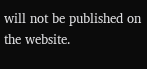will not be published on the website.